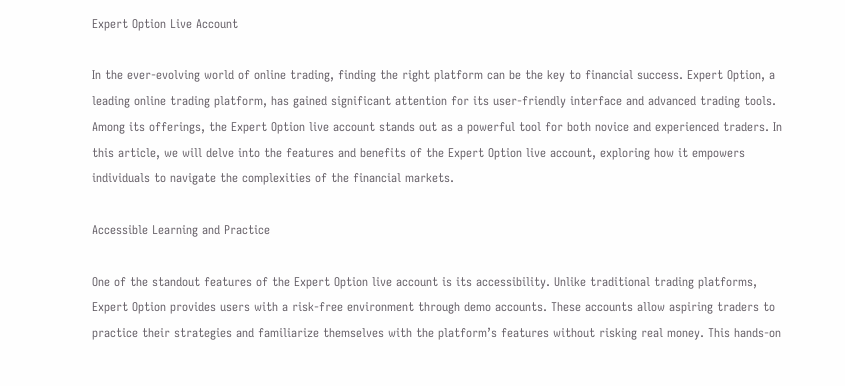Expert Option Live Account

In the ever-evolving world of online trading, finding the right platform can be the key to financial success. Expert Option, a leading online trading platform, has gained significant attention for its user-friendly interface and advanced trading tools. Among its offerings, the Expert Option live account stands out as a powerful tool for both novice and experienced traders. In this article, we will delve into the features and benefits of the Expert Option live account, exploring how it empowers individuals to navigate the complexities of the financial markets.

Accessible Learning and Practice

One of the standout features of the Expert Option live account is its accessibility. Unlike traditional trading platforms, Expert Option provides users with a risk-free environment through demo accounts. These accounts allow aspiring traders to practice their strategies and familiarize themselves with the platform’s features without risking real money. This hands-on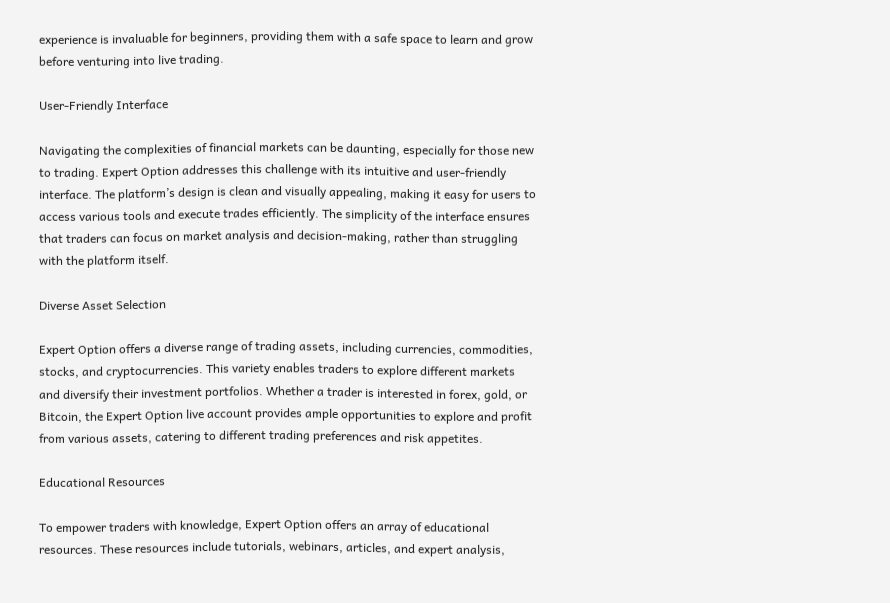experience is invaluable for beginners, providing them with a safe space to learn and grow before venturing into live trading.

User-Friendly Interface

Navigating the complexities of financial markets can be daunting, especially for those new to trading. Expert Option addresses this challenge with its intuitive and user-friendly interface. The platform’s design is clean and visually appealing, making it easy for users to access various tools and execute trades efficiently. The simplicity of the interface ensures that traders can focus on market analysis and decision-making, rather than struggling with the platform itself.

Diverse Asset Selection

Expert Option offers a diverse range of trading assets, including currencies, commodities, stocks, and cryptocurrencies. This variety enables traders to explore different markets and diversify their investment portfolios. Whether a trader is interested in forex, gold, or Bitcoin, the Expert Option live account provides ample opportunities to explore and profit from various assets, catering to different trading preferences and risk appetites.

Educational Resources

To empower traders with knowledge, Expert Option offers an array of educational resources. These resources include tutorials, webinars, articles, and expert analysis,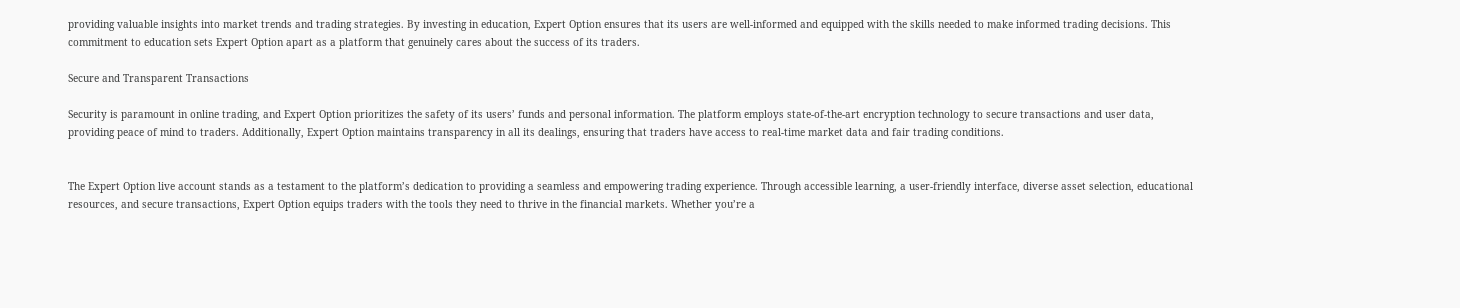providing valuable insights into market trends and trading strategies. By investing in education, Expert Option ensures that its users are well-informed and equipped with the skills needed to make informed trading decisions. This commitment to education sets Expert Option apart as a platform that genuinely cares about the success of its traders.

Secure and Transparent Transactions

Security is paramount in online trading, and Expert Option prioritizes the safety of its users’ funds and personal information. The platform employs state-of-the-art encryption technology to secure transactions and user data, providing peace of mind to traders. Additionally, Expert Option maintains transparency in all its dealings, ensuring that traders have access to real-time market data and fair trading conditions.


The Expert Option live account stands as a testament to the platform’s dedication to providing a seamless and empowering trading experience. Through accessible learning, a user-friendly interface, diverse asset selection, educational resources, and secure transactions, Expert Option equips traders with the tools they need to thrive in the financial markets. Whether you’re a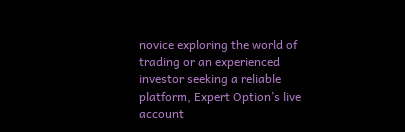novice exploring the world of trading or an experienced investor seeking a reliable platform, Expert Option’s live account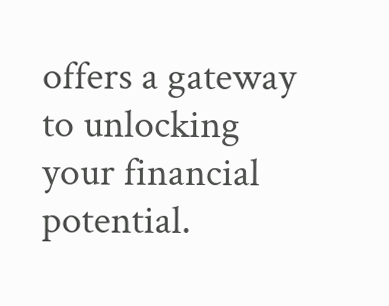offers a gateway to unlocking your financial potential.